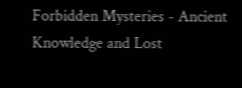Forbidden Mysteries - Ancient Knowledge and Lost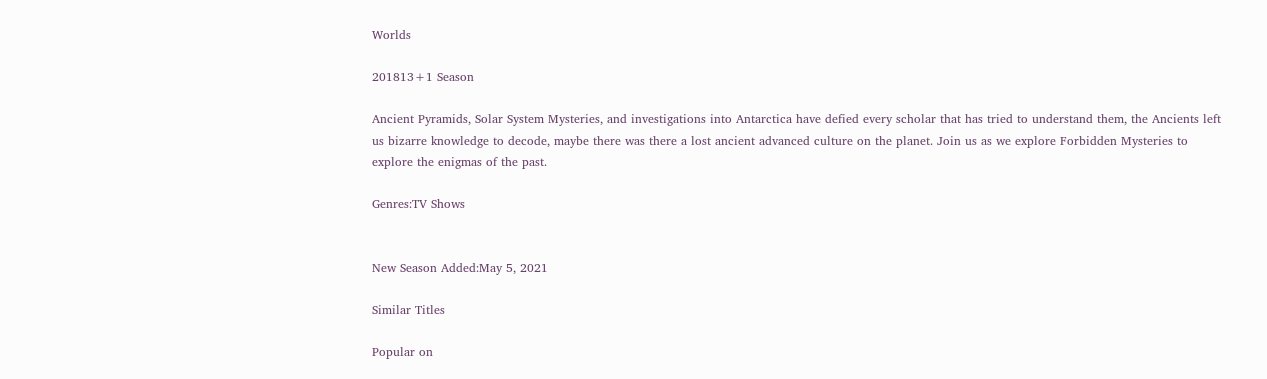Worlds

201813+1 Season

Ancient Pyramids, Solar System Mysteries, and investigations into Antarctica have defied every scholar that has tried to understand them, the Ancients left us bizarre knowledge to decode, maybe there was there a lost ancient advanced culture on the planet. Join us as we explore Forbidden Mysteries to explore the enigmas of the past.

Genres:TV Shows


New Season Added:May 5, 2021

Similar Titles

Popular on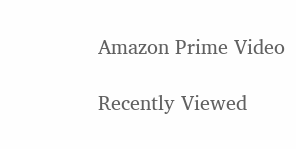Amazon Prime Video

Recently Viewed